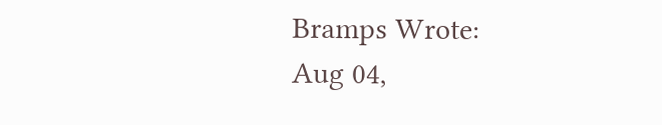Bramps Wrote:
Aug 04,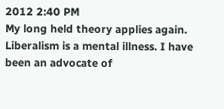2012 2:40 PM
My long held theory applies again. Liberalism is a mental illness. I have been an advocate of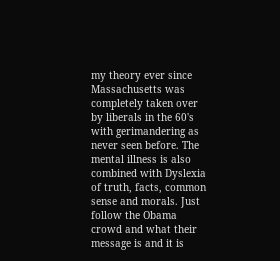my theory ever since Massachusetts was completely taken over by liberals in the 60's with gerimandering as never seen before. The mental illness is also combined with Dyslexia of truth, facts, common sense and morals. Just follow the Obama crowd and what their message is and it is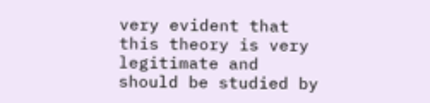very evident that this theory is very legitimate and should be studied by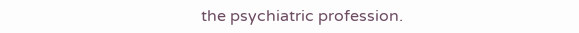the psychiatric profession.